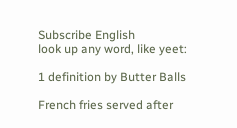Subscribe English
look up any word, like yeet:

1 definition by Butter Balls

French fries served after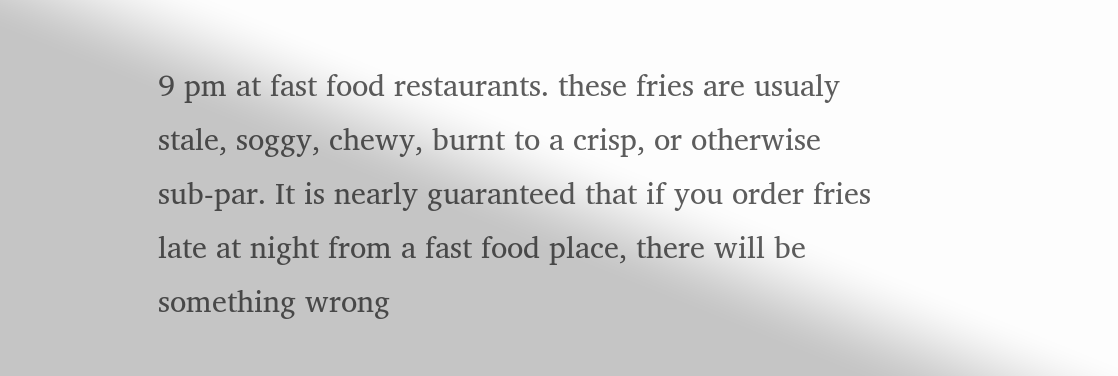9 pm at fast food restaurants. these fries are usualy stale, soggy, chewy, burnt to a crisp, or otherwise sub-par. It is nearly guaranteed that if you order fries late at night from a fast food place, there will be something wrong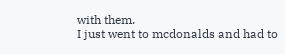with them.
I just went to mcdonalds and had to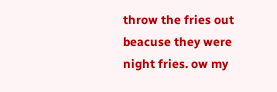throw the fries out beacuse they were night fries. ow my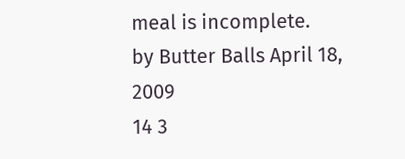meal is incomplete.
by Butter Balls April 18, 2009
14 3